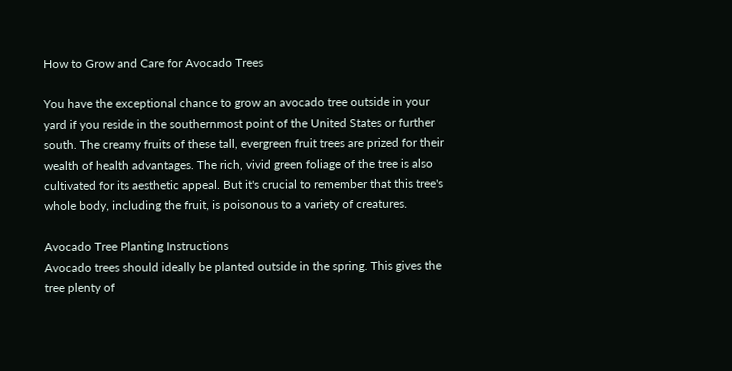How to Grow and Care for Avocado Trees

You have the exceptional chance to grow an avocado tree outside in your yard if you reside in the southernmost point of the United States or further south. The creamy fruits of these tall, evergreen fruit trees are prized for their wealth of health advantages. The rich, vivid green foliage of the tree is also cultivated for its aesthetic appeal. But it's crucial to remember that this tree's whole body, including the fruit, is poisonous to a variety of creatures.

Avocado Tree Planting Instructions
Avocado trees should ideally be planted outside in the spring. This gives the tree plenty of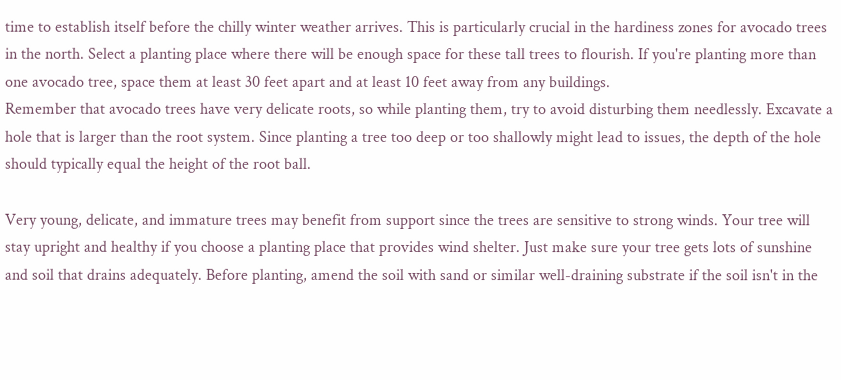time to establish itself before the chilly winter weather arrives. This is particularly crucial in the hardiness zones for avocado trees in the north. Select a planting place where there will be enough space for these tall trees to flourish. If you're planting more than one avocado tree, space them at least 30 feet apart and at least 10 feet away from any buildings.
Remember that avocado trees have very delicate roots, so while planting them, try to avoid disturbing them needlessly. Excavate a hole that is larger than the root system. Since planting a tree too deep or too shallowly might lead to issues, the depth of the hole should typically equal the height of the root ball.

Very young, delicate, and immature trees may benefit from support since the trees are sensitive to strong winds. Your tree will stay upright and healthy if you choose a planting place that provides wind shelter. Just make sure your tree gets lots of sunshine and soil that drains adequately. Before planting, amend the soil with sand or similar well-draining substrate if the soil isn't in the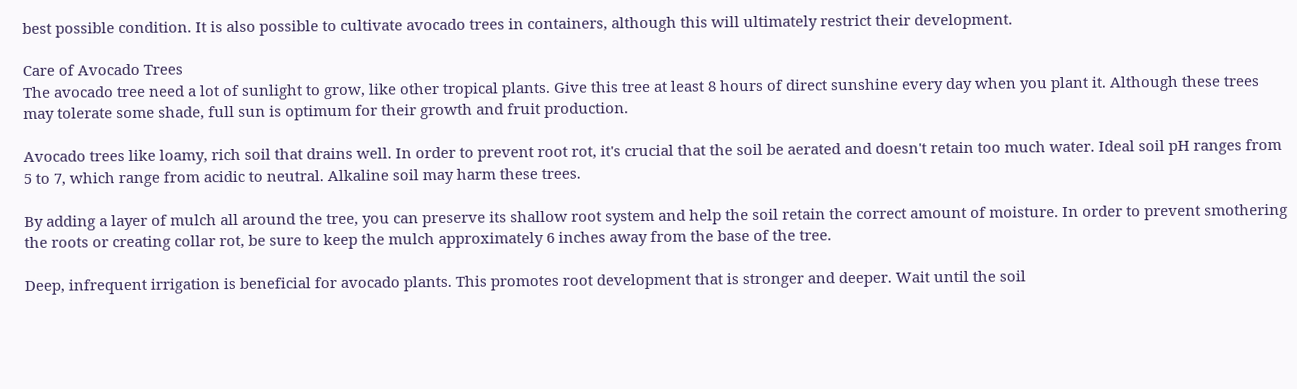best possible condition. It is also possible to cultivate avocado trees in containers, although this will ultimately restrict their development.

Care of Avocado Trees
The avocado tree need a lot of sunlight to grow, like other tropical plants. Give this tree at least 8 hours of direct sunshine every day when you plant it. Although these trees may tolerate some shade, full sun is optimum for their growth and fruit production.

Avocado trees like loamy, rich soil that drains well. In order to prevent root rot, it's crucial that the soil be aerated and doesn't retain too much water. Ideal soil pH ranges from 5 to 7, which range from acidic to neutral. Alkaline soil may harm these trees.

By adding a layer of mulch all around the tree, you can preserve its shallow root system and help the soil retain the correct amount of moisture. In order to prevent smothering the roots or creating collar rot, be sure to keep the mulch approximately 6 inches away from the base of the tree.

Deep, infrequent irrigation is beneficial for avocado plants. This promotes root development that is stronger and deeper. Wait until the soil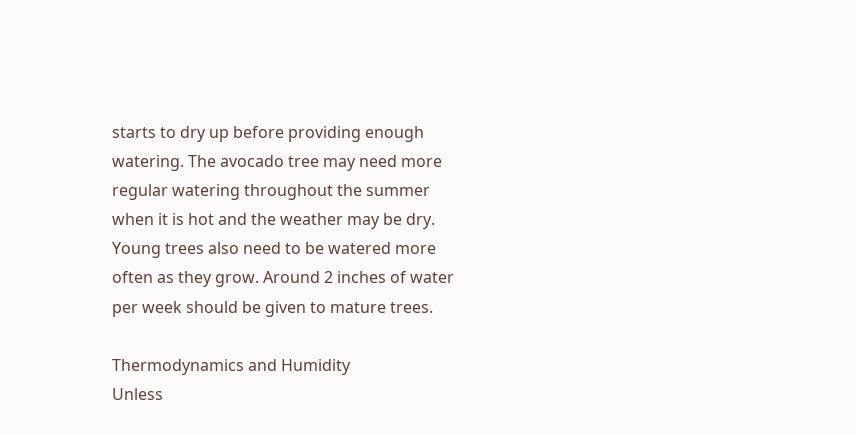starts to dry up before providing enough watering. The avocado tree may need more regular watering throughout the summer when it is hot and the weather may be dry. Young trees also need to be watered more often as they grow. Around 2 inches of water per week should be given to mature trees.

Thermodynamics and Humidity
Unless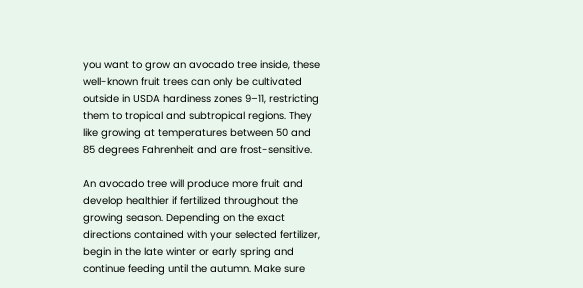you want to grow an avocado tree inside, these well-known fruit trees can only be cultivated outside in USDA hardiness zones 9–11, restricting them to tropical and subtropical regions. They like growing at temperatures between 50 and 85 degrees Fahrenheit and are frost-sensitive.

An avocado tree will produce more fruit and develop healthier if fertilized throughout the growing season. Depending on the exact directions contained with your selected fertilizer, begin in the late winter or early spring and continue feeding until the autumn. Make sure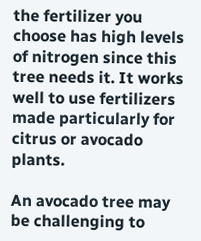the fertilizer you choose has high levels of nitrogen since this tree needs it. It works well to use fertilizers made particularly for citrus or avocado plants.

An avocado tree may be challenging to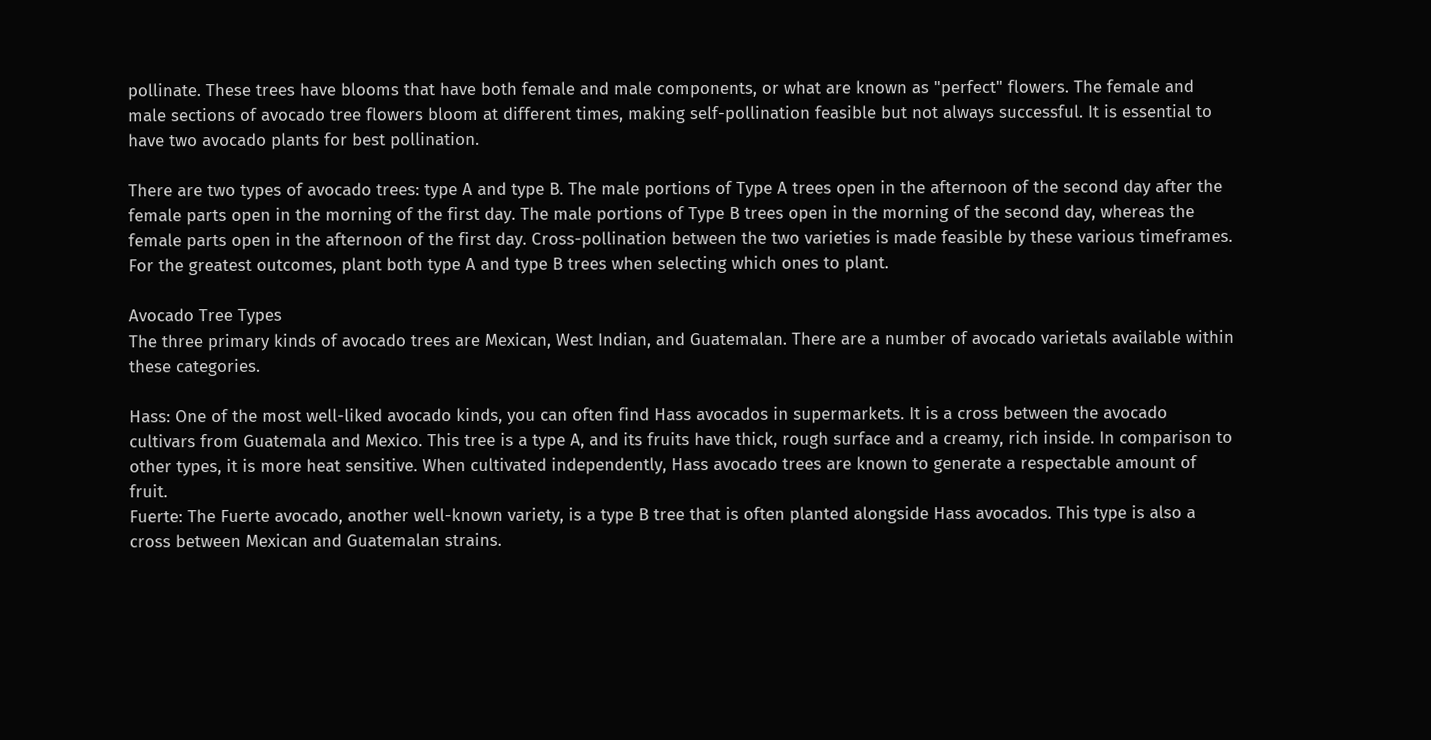pollinate. These trees have blooms that have both female and male components, or what are known as "perfect" flowers. The female and male sections of avocado tree flowers bloom at different times, making self-pollination feasible but not always successful. It is essential to have two avocado plants for best pollination.

There are two types of avocado trees: type A and type B. The male portions of Type A trees open in the afternoon of the second day after the female parts open in the morning of the first day. The male portions of Type B trees open in the morning of the second day, whereas the female parts open in the afternoon of the first day. Cross-pollination between the two varieties is made feasible by these various timeframes. For the greatest outcomes, plant both type A and type B trees when selecting which ones to plant.

Avocado Tree Types
The three primary kinds of avocado trees are Mexican, West Indian, and Guatemalan. There are a number of avocado varietals available within these categories.

Hass: One of the most well-liked avocado kinds, you can often find Hass avocados in supermarkets. It is a cross between the avocado cultivars from Guatemala and Mexico. This tree is a type A, and its fruits have thick, rough surface and a creamy, rich inside. In comparison to other types, it is more heat sensitive. When cultivated independently, Hass avocado trees are known to generate a respectable amount of fruit.
Fuerte: The Fuerte avocado, another well-known variety, is a type B tree that is often planted alongside Hass avocados. This type is also a cross between Mexican and Guatemalan strains.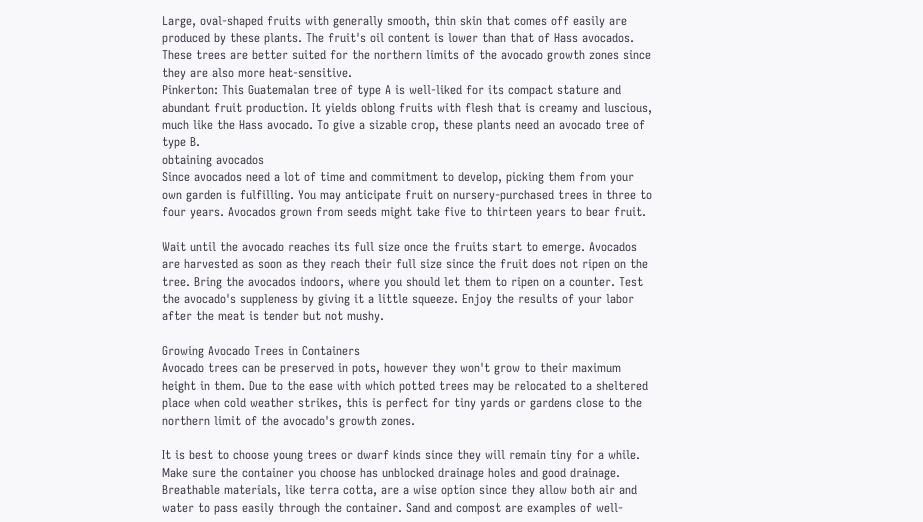Large, oval-shaped fruits with generally smooth, thin skin that comes off easily are produced by these plants. The fruit's oil content is lower than that of Hass avocados. These trees are better suited for the northern limits of the avocado growth zones since they are also more heat-sensitive.
Pinkerton: This Guatemalan tree of type A is well-liked for its compact stature and abundant fruit production. It yields oblong fruits with flesh that is creamy and luscious, much like the Hass avocado. To give a sizable crop, these plants need an avocado tree of type B.
obtaining avocados
Since avocados need a lot of time and commitment to develop, picking them from your own garden is fulfilling. You may anticipate fruit on nursery-purchased trees in three to four years. Avocados grown from seeds might take five to thirteen years to bear fruit.

Wait until the avocado reaches its full size once the fruits start to emerge. Avocados are harvested as soon as they reach their full size since the fruit does not ripen on the tree. Bring the avocados indoors, where you should let them to ripen on a counter. Test the avocado's suppleness by giving it a little squeeze. Enjoy the results of your labor after the meat is tender but not mushy.

Growing Avocado Trees in Containers
Avocado trees can be preserved in pots, however they won't grow to their maximum height in them. Due to the ease with which potted trees may be relocated to a sheltered place when cold weather strikes, this is perfect for tiny yards or gardens close to the northern limit of the avocado's growth zones.

It is best to choose young trees or dwarf kinds since they will remain tiny for a while. Make sure the container you choose has unblocked drainage holes and good drainage. Breathable materials, like terra cotta, are a wise option since they allow both air and water to pass easily through the container. Sand and compost are examples of well-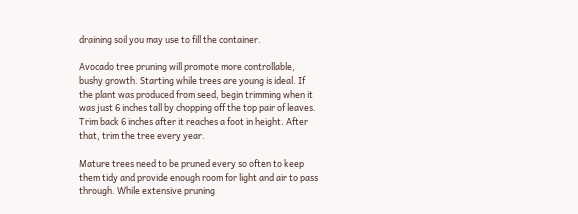draining soil you may use to fill the container.

Avocado tree pruning will promote more controllable, bushy growth. Starting while trees are young is ideal. If the plant was produced from seed, begin trimming when it was just 6 inches tall by chopping off the top pair of leaves. Trim back 6 inches after it reaches a foot in height. After that, trim the tree every year.

Mature trees need to be pruned every so often to keep them tidy and provide enough room for light and air to pass through. While extensive pruning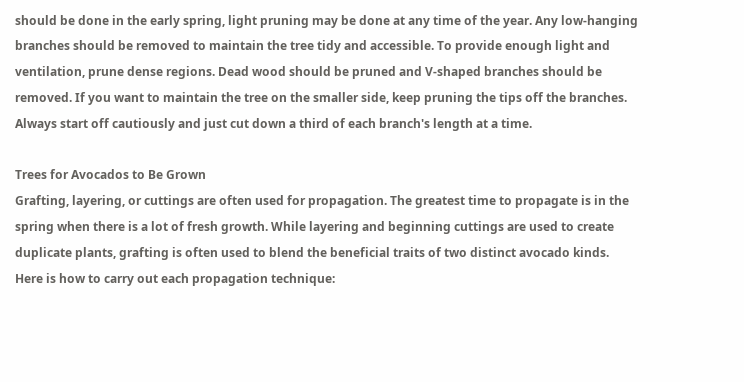should be done in the early spring, light pruning may be done at any time of the year. Any low-hanging branches should be removed to maintain the tree tidy and accessible. To provide enough light and ventilation, prune dense regions. Dead wood should be pruned and V-shaped branches should be removed. If you want to maintain the tree on the smaller side, keep pruning the tips off the branches. Always start off cautiously and just cut down a third of each branch's length at a time.

Trees for Avocados to Be Grown
Grafting, layering, or cuttings are often used for propagation. The greatest time to propagate is in the spring when there is a lot of fresh growth. While layering and beginning cuttings are used to create duplicate plants, grafting is often used to blend the beneficial traits of two distinct avocado kinds. Here is how to carry out each propagation technique: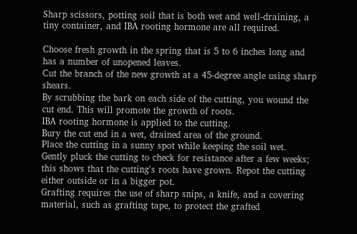Sharp scissors, potting soil that is both wet and well-draining, a tiny container, and IBA rooting hormone are all required.

Choose fresh growth in the spring that is 5 to 6 inches long and has a number of unopened leaves.
Cut the branch of the new growth at a 45-degree angle using sharp shears.
By scrubbing the bark on each side of the cutting, you wound the cut end. This will promote the growth of roots.
IBA rooting hormone is applied to the cutting.
Bury the cut end in a wet, drained area of the ground.
Place the cutting in a sunny spot while keeping the soil wet.
Gently pluck the cutting to check for resistance after a few weeks; this shows that the cutting's roots have grown. Repot the cutting either outside or in a bigger pot.
Grafting requires the use of sharp snips, a knife, and a covering material, such as grafting tape, to protect the grafted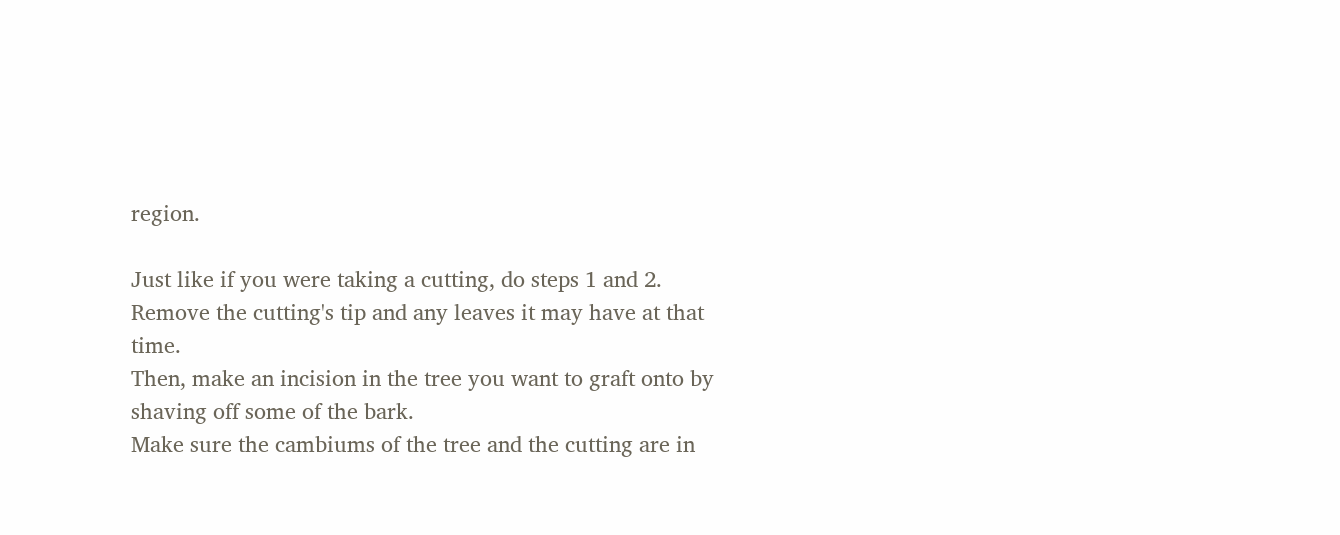region.

Just like if you were taking a cutting, do steps 1 and 2.
Remove the cutting's tip and any leaves it may have at that time.
Then, make an incision in the tree you want to graft onto by shaving off some of the bark.
Make sure the cambiums of the tree and the cutting are in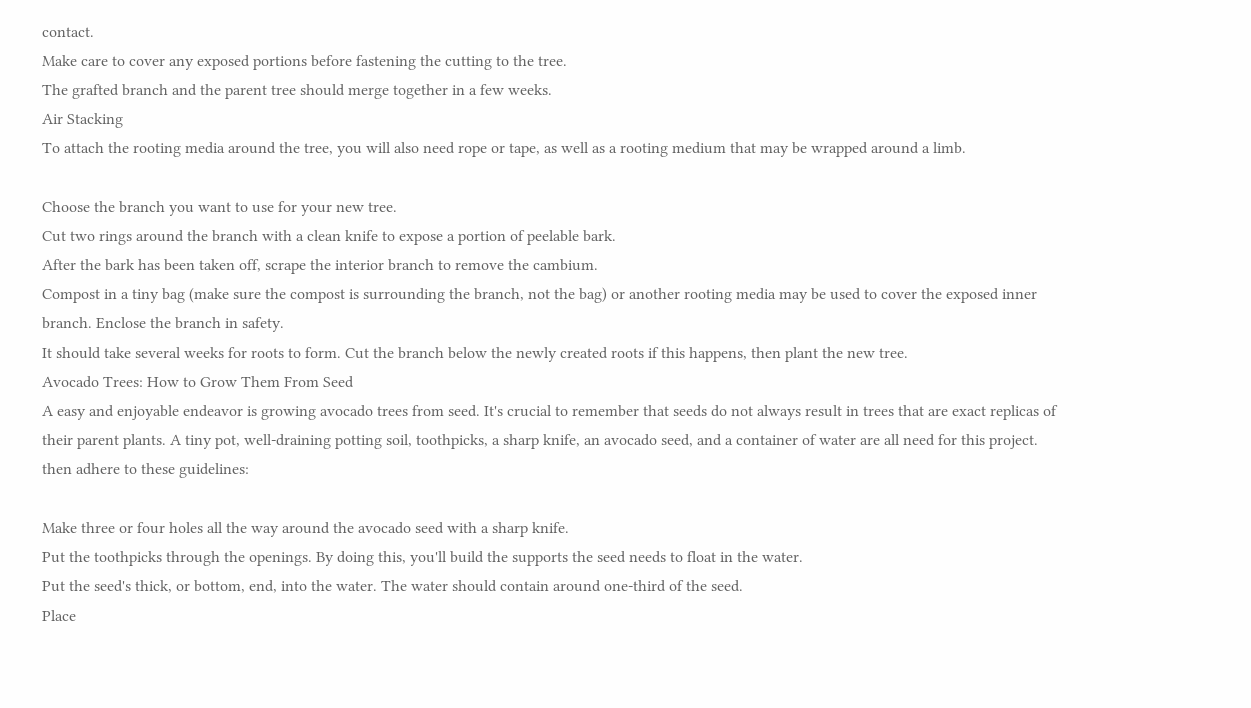contact.
Make care to cover any exposed portions before fastening the cutting to the tree.
The grafted branch and the parent tree should merge together in a few weeks.
Air Stacking
To attach the rooting media around the tree, you will also need rope or tape, as well as a rooting medium that may be wrapped around a limb.

Choose the branch you want to use for your new tree.
Cut two rings around the branch with a clean knife to expose a portion of peelable bark.
After the bark has been taken off, scrape the interior branch to remove the cambium.
Compost in a tiny bag (make sure the compost is surrounding the branch, not the bag) or another rooting media may be used to cover the exposed inner branch. Enclose the branch in safety.
It should take several weeks for roots to form. Cut the branch below the newly created roots if this happens, then plant the new tree.
Avocado Trees: How to Grow Them From Seed
A easy and enjoyable endeavor is growing avocado trees from seed. It's crucial to remember that seeds do not always result in trees that are exact replicas of their parent plants. A tiny pot, well-draining potting soil, toothpicks, a sharp knife, an avocado seed, and a container of water are all need for this project. then adhere to these guidelines:

Make three or four holes all the way around the avocado seed with a sharp knife.
Put the toothpicks through the openings. By doing this, you'll build the supports the seed needs to float in the water.
Put the seed's thick, or bottom, end, into the water. The water should contain around one-third of the seed.
Place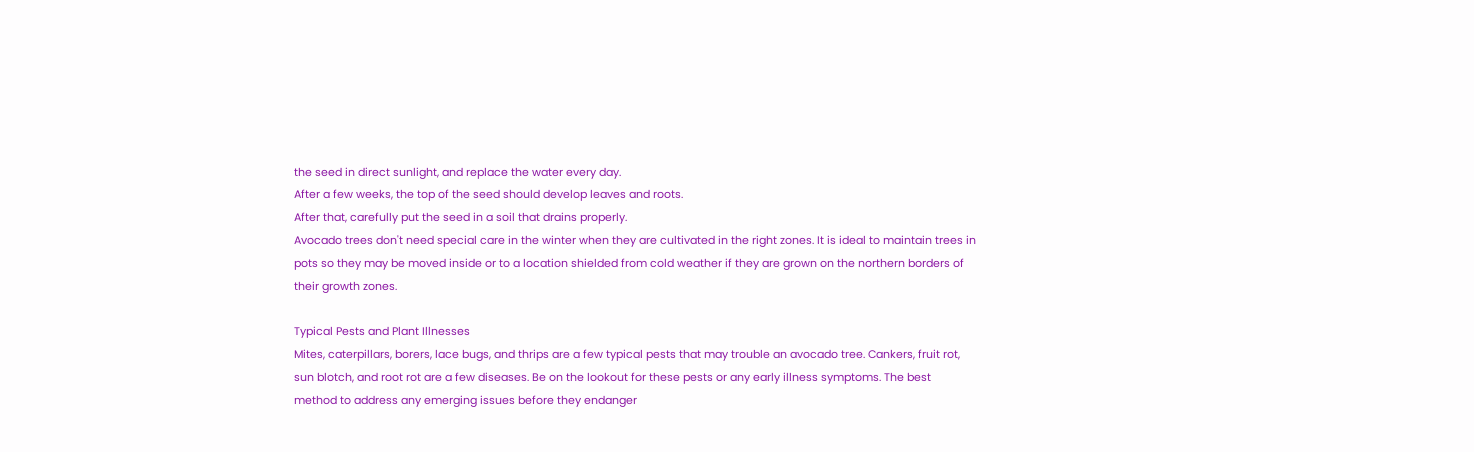the seed in direct sunlight, and replace the water every day.
After a few weeks, the top of the seed should develop leaves and roots.
After that, carefully put the seed in a soil that drains properly.
Avocado trees don't need special care in the winter when they are cultivated in the right zones. It is ideal to maintain trees in pots so they may be moved inside or to a location shielded from cold weather if they are grown on the northern borders of their growth zones.

Typical Pests and Plant Illnesses
Mites, caterpillars, borers, lace bugs, and thrips are a few typical pests that may trouble an avocado tree. Cankers, fruit rot, sun blotch, and root rot are a few diseases. Be on the lookout for these pests or any early illness symptoms. The best method to address any emerging issues before they endanger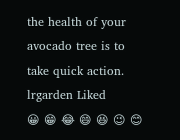the health of your avocado tree is to take quick action.
lrgarden Liked
😀 😁 😂 😄 😆 😉 😊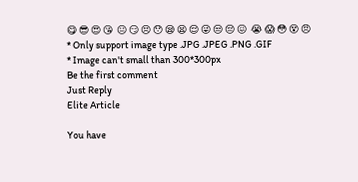😋 😎 😍 😘  😐 😏 😣 😯 😪 😫 😌 😜 😒 😔 😖  😭 😱 😳 😵 😠
* Only support image type .JPG .JPEG .PNG .GIF
* Image can't small than 300*300px
Be the first comment
Just Reply
Elite Article

You have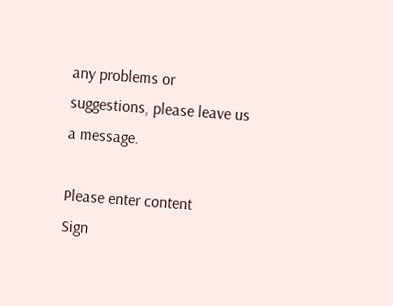any problems or suggestions, please leave us a message.

Please enter content
Sign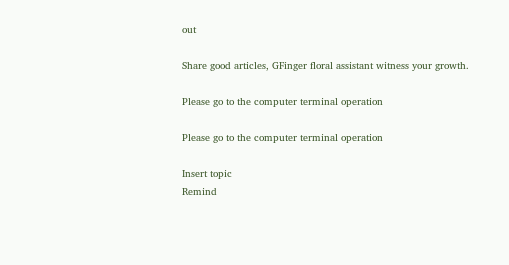out

Share good articles, GFinger floral assistant witness your growth.

Please go to the computer terminal operation

Please go to the computer terminal operation

Insert topic
Remind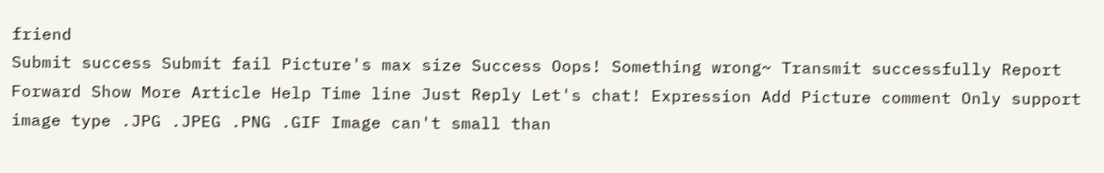friend
Submit success Submit fail Picture's max size Success Oops! Something wrong~ Transmit successfully Report Forward Show More Article Help Time line Just Reply Let's chat! Expression Add Picture comment Only support image type .JPG .JPEG .PNG .GIF Image can't small than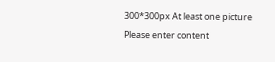300*300px At least one picture Please enter content